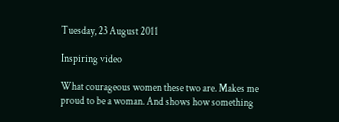Tuesday, 23 August 2011

Inspiring video

What courageous women these two are. Makes me proud to be a woman. And shows how something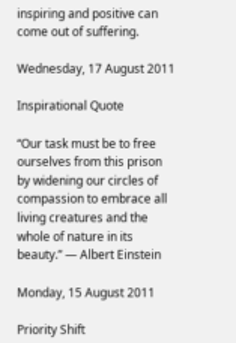inspiring and positive can come out of suffering.

Wednesday, 17 August 2011

Inspirational Quote

“Our task must be to free ourselves from this prison by widening our circles of compassion to embrace all living creatures and the whole of nature in its beauty.” — Albert Einstein

Monday, 15 August 2011

Priority Shift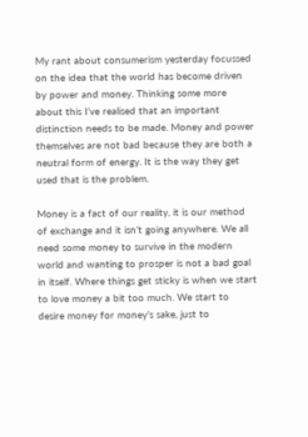My rant about consumerism yesterday focussed on the idea that the world has become driven by power and money. Thinking some more about this I’ve realised that an important distinction needs to be made. Money and power themselves are not bad because they are both a neutral form of energy. It is the way they get used that is the problem.

Money is a fact of our reality, it is our method of exchange and it isn’t going anywhere. We all need some money to survive in the modern world and wanting to prosper is not a bad goal in itself. Where things get sticky is when we start to love money a bit too much. We start to desire money for money’s sake, just to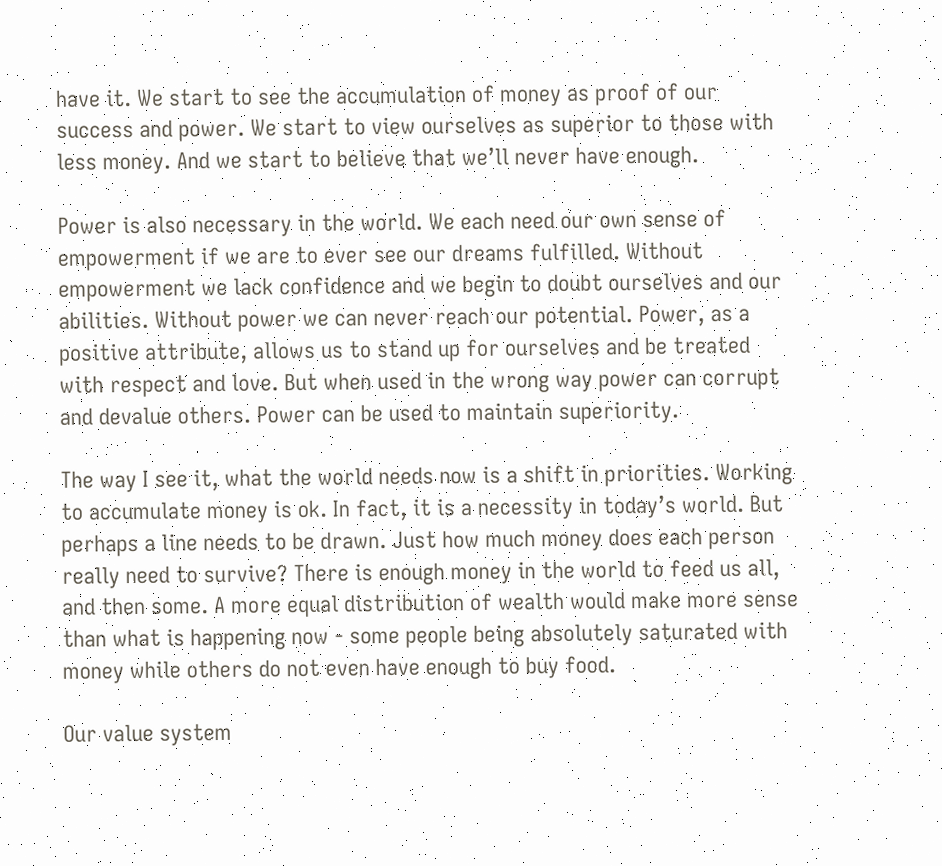have it. We start to see the accumulation of money as proof of our success and power. We start to view ourselves as superior to those with less money. And we start to believe that we’ll never have enough.

Power is also necessary in the world. We each need our own sense of empowerment if we are to ever see our dreams fulfilled. Without empowerment we lack confidence and we begin to doubt ourselves and our abilities. Without power we can never reach our potential. Power, as a positive attribute, allows us to stand up for ourselves and be treated with respect and love. But when used in the wrong way power can corrupt and devalue others. Power can be used to maintain superiority.

The way I see it, what the world needs now is a shift in priorities. Working to accumulate money is ok. In fact, it is a necessity in today’s world. But perhaps a line needs to be drawn. Just how much money does each person really need to survive? There is enough money in the world to feed us all, and then some. A more equal distribution of wealth would make more sense than what is happening now - some people being absolutely saturated with money while others do not even have enough to buy food.

Our value system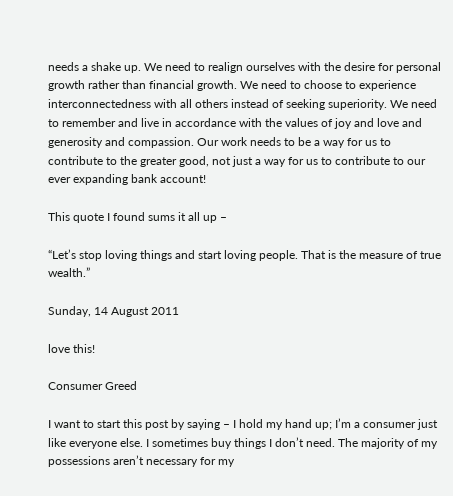needs a shake up. We need to realign ourselves with the desire for personal growth rather than financial growth. We need to choose to experience interconnectedness with all others instead of seeking superiority. We need to remember and live in accordance with the values of joy and love and generosity and compassion. Our work needs to be a way for us to contribute to the greater good, not just a way for us to contribute to our ever expanding bank account!

This quote I found sums it all up –

“Let’s stop loving things and start loving people. That is the measure of true wealth.”

Sunday, 14 August 2011

love this!

Consumer Greed

I want to start this post by saying – I hold my hand up; I’m a consumer just like everyone else. I sometimes buy things I don’t need. The majority of my possessions aren’t necessary for my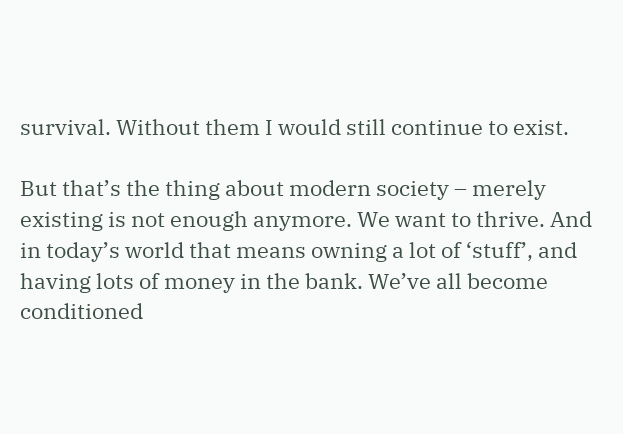survival. Without them I would still continue to exist.

But that’s the thing about modern society – merely existing is not enough anymore. We want to thrive. And in today’s world that means owning a lot of ‘stuff’, and having lots of money in the bank. We’ve all become conditioned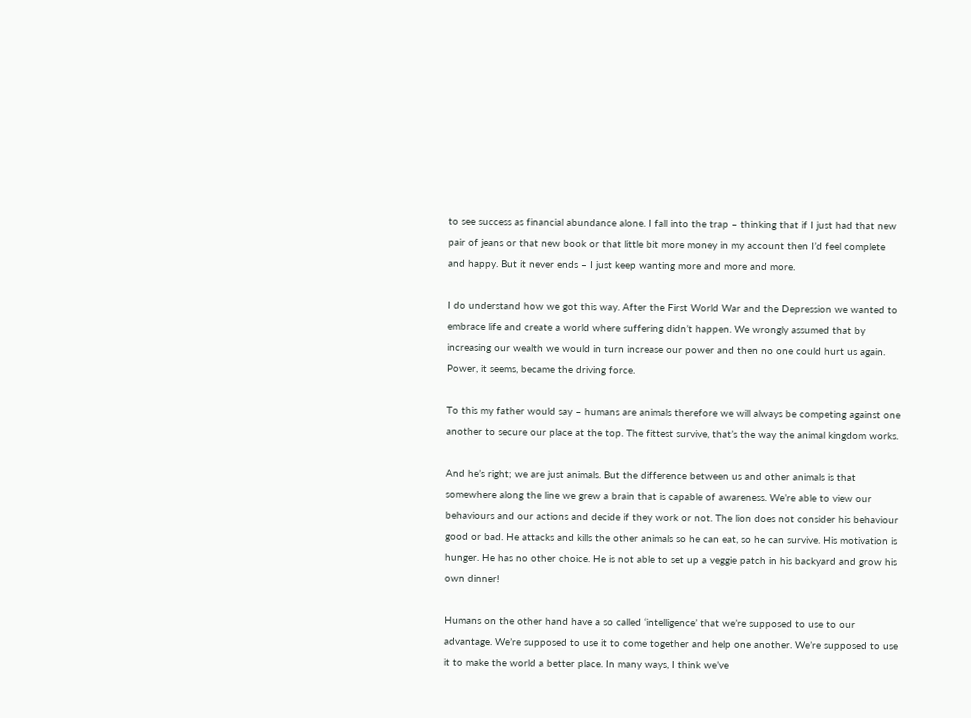to see success as financial abundance alone. I fall into the trap – thinking that if I just had that new pair of jeans or that new book or that little bit more money in my account then I’d feel complete and happy. But it never ends – I just keep wanting more and more and more.

I do understand how we got this way. After the First World War and the Depression we wanted to embrace life and create a world where suffering didn’t happen. We wrongly assumed that by increasing our wealth we would in turn increase our power and then no one could hurt us again. Power, it seems, became the driving force.

To this my father would say – humans are animals therefore we will always be competing against one another to secure our place at the top. The fittest survive, that’s the way the animal kingdom works.

And he’s right; we are just animals. But the difference between us and other animals is that somewhere along the line we grew a brain that is capable of awareness. We’re able to view our behaviours and our actions and decide if they work or not. The lion does not consider his behaviour good or bad. He attacks and kills the other animals so he can eat, so he can survive. His motivation is hunger. He has no other choice. He is not able to set up a veggie patch in his backyard and grow his own dinner!

Humans on the other hand have a so called ‘intelligence’ that we’re supposed to use to our advantage. We’re supposed to use it to come together and help one another. We’re supposed to use it to make the world a better place. In many ways, I think we’ve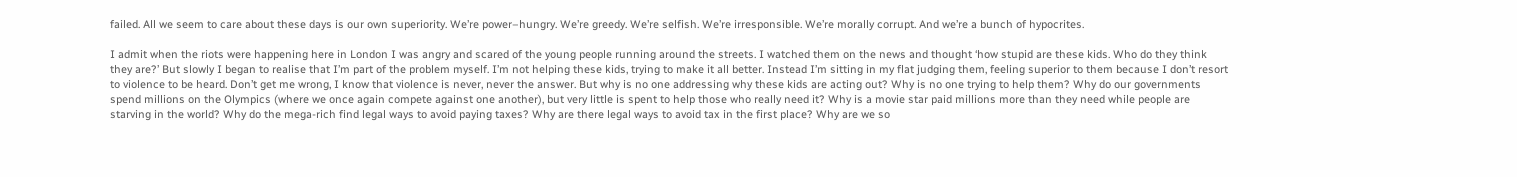failed. All we seem to care about these days is our own superiority. We’re power–hungry. We’re greedy. We’re selfish. We’re irresponsible. We’re morally corrupt. And we’re a bunch of hypocrites.

I admit when the riots were happening here in London I was angry and scared of the young people running around the streets. I watched them on the news and thought ‘how stupid are these kids. Who do they think they are?’ But slowly I began to realise that I’m part of the problem myself. I’m not helping these kids, trying to make it all better. Instead I’m sitting in my flat judging them, feeling superior to them because I don’t resort to violence to be heard. Don’t get me wrong, I know that violence is never, never the answer. But why is no one addressing why these kids are acting out? Why is no one trying to help them? Why do our governments spend millions on the Olympics (where we once again compete against one another), but very little is spent to help those who really need it? Why is a movie star paid millions more than they need while people are starving in the world? Why do the mega-rich find legal ways to avoid paying taxes? Why are there legal ways to avoid tax in the first place? Why are we so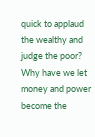quick to applaud the wealthy and judge the poor? Why have we let money and power become the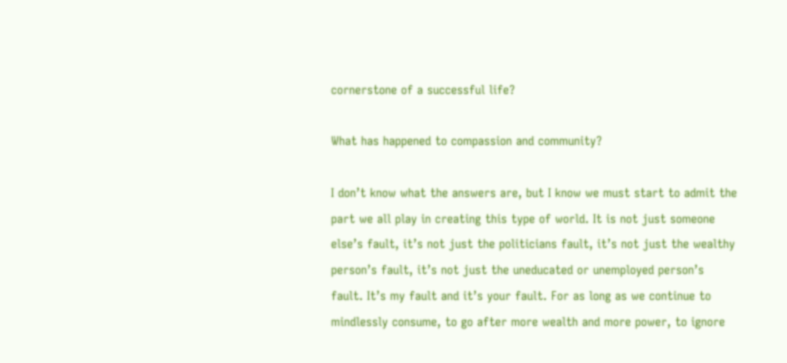cornerstone of a successful life?

What has happened to compassion and community?

I don’t know what the answers are, but I know we must start to admit the part we all play in creating this type of world. It is not just someone else’s fault, it’s not just the politicians fault, it’s not just the wealthy person’s fault, it’s not just the uneducated or unemployed person’s fault. It’s my fault and it’s your fault. For as long as we continue to mindlessly consume, to go after more wealth and more power, to ignore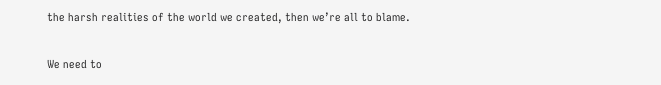the harsh realities of the world we created, then we’re all to blame.

We need to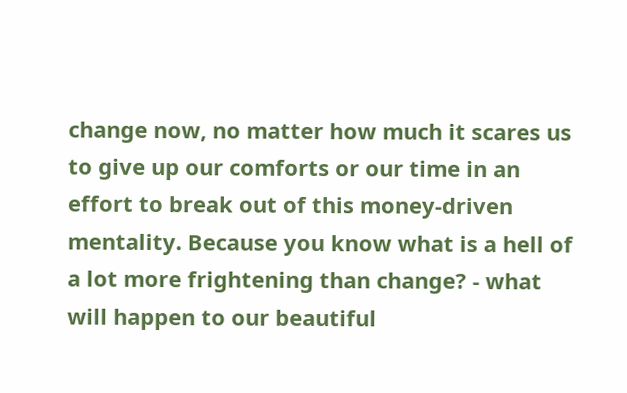change now, no matter how much it scares us to give up our comforts or our time in an effort to break out of this money-driven mentality. Because you know what is a hell of a lot more frightening than change? - what will happen to our beautiful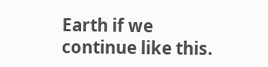Earth if we continue like this.